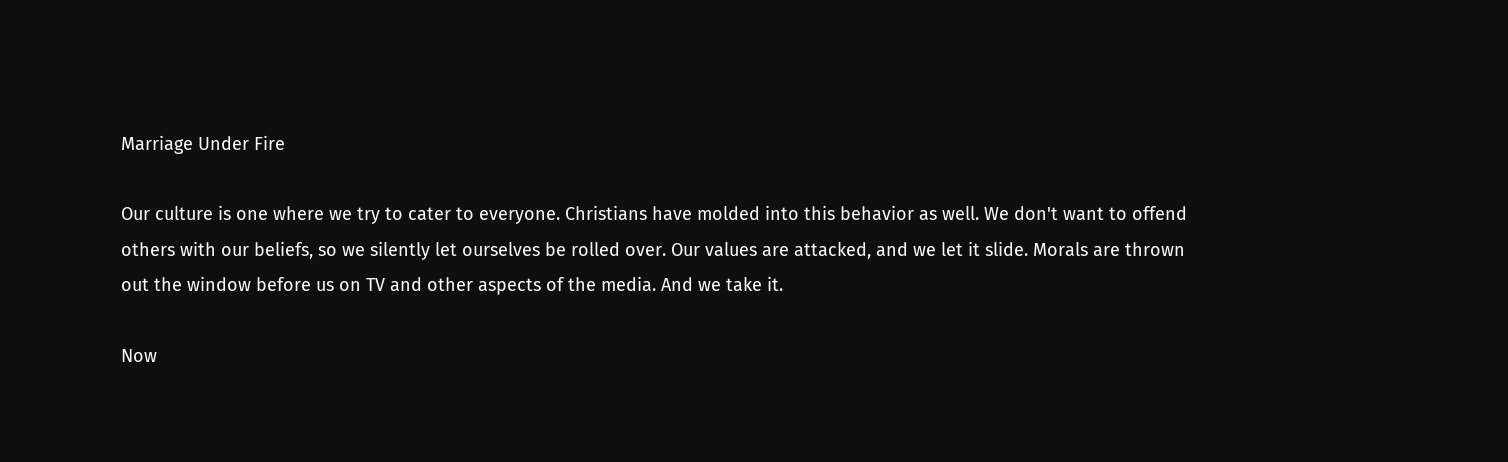Marriage Under Fire

Our culture is one where we try to cater to everyone. Christians have molded into this behavior as well. We don't want to offend others with our beliefs, so we silently let ourselves be rolled over. Our values are attacked, and we let it slide. Morals are thrown out the window before us on TV and other aspects of the media. And we take it.

Now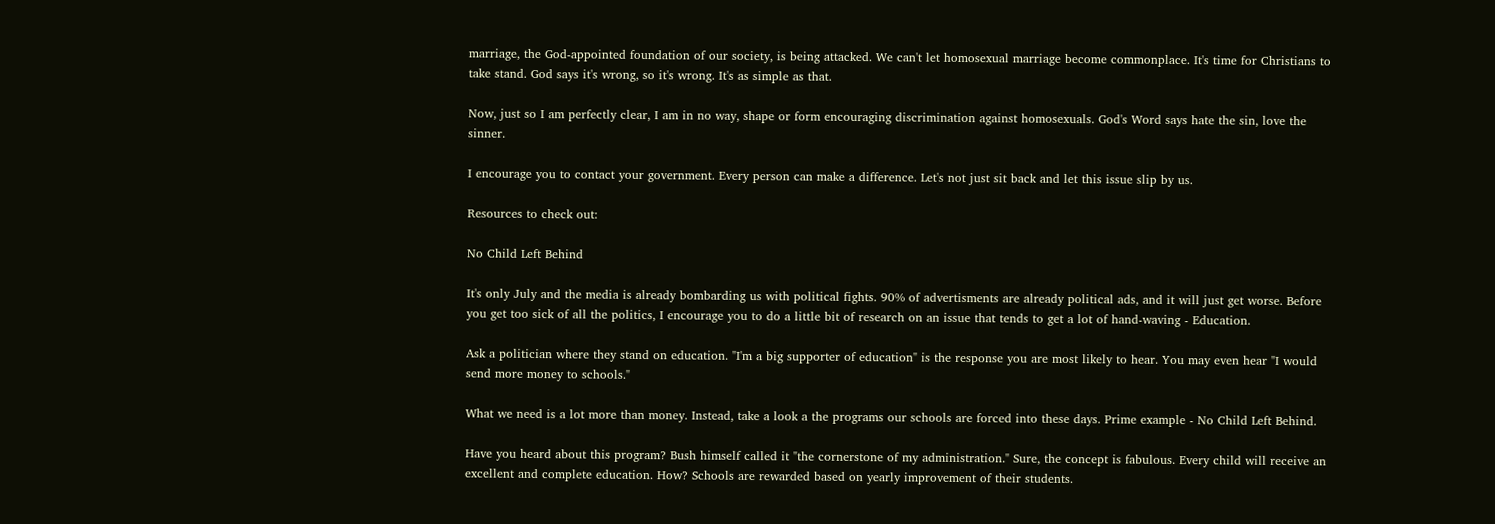marriage, the God-appointed foundation of our society, is being attacked. We can't let homosexual marriage become commonplace. It's time for Christians to take stand. God says it's wrong, so it's wrong. It's as simple as that.

Now, just so I am perfectly clear, I am in no way, shape or form encouraging discrimination against homosexuals. God's Word says hate the sin, love the sinner.

I encourage you to contact your government. Every person can make a difference. Let's not just sit back and let this issue slip by us.

Resources to check out:

No Child Left Behind

It's only July and the media is already bombarding us with political fights. 90% of advertisments are already political ads, and it will just get worse. Before you get too sick of all the politics, I encourage you to do a little bit of research on an issue that tends to get a lot of hand-waving - Education.

Ask a politician where they stand on education. "I'm a big supporter of education" is the response you are most likely to hear. You may even hear "I would send more money to schools."

What we need is a lot more than money. Instead, take a look a the programs our schools are forced into these days. Prime example - No Child Left Behind.

Have you heard about this program? Bush himself called it "the cornerstone of my administration." Sure, the concept is fabulous. Every child will receive an excellent and complete education. How? Schools are rewarded based on yearly improvement of their students.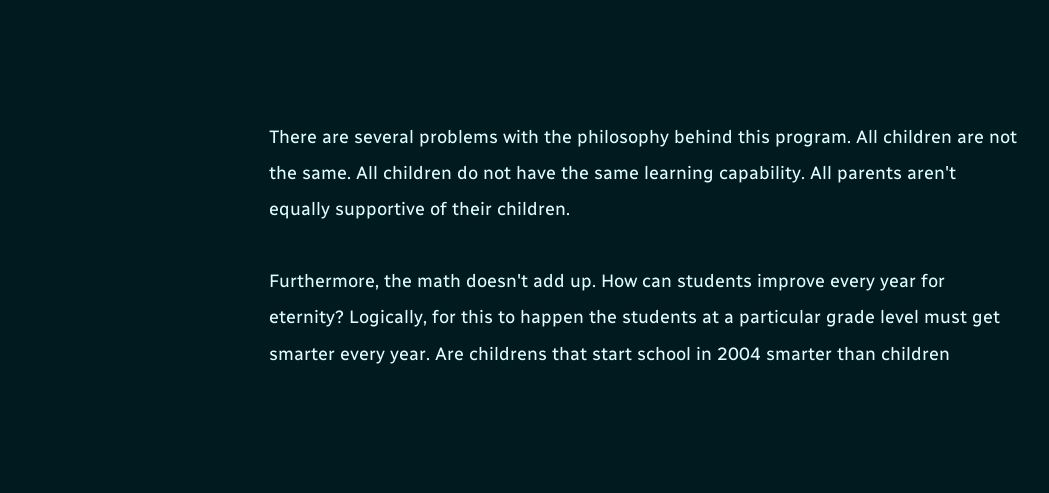There are several problems with the philosophy behind this program. All children are not the same. All children do not have the same learning capability. All parents aren't equally supportive of their children.

Furthermore, the math doesn't add up. How can students improve every year for eternity? Logically, for this to happen the students at a particular grade level must get smarter every year. Are childrens that start school in 2004 smarter than children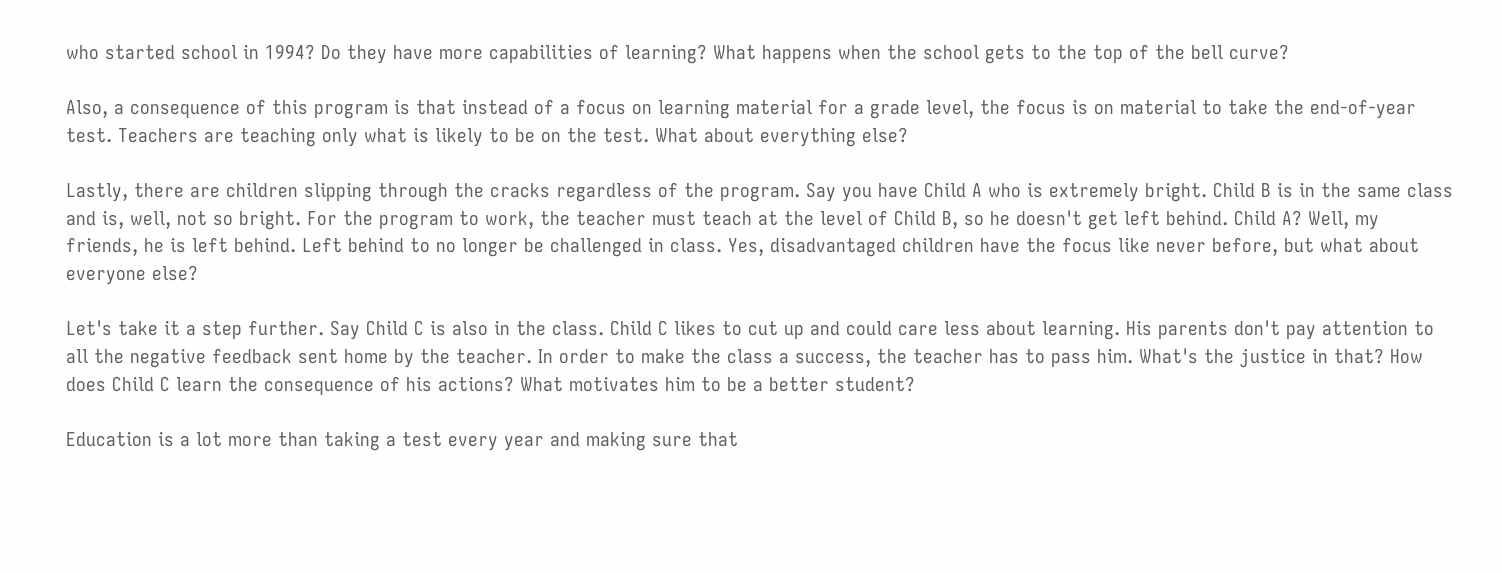who started school in 1994? Do they have more capabilities of learning? What happens when the school gets to the top of the bell curve?

Also, a consequence of this program is that instead of a focus on learning material for a grade level, the focus is on material to take the end-of-year test. Teachers are teaching only what is likely to be on the test. What about everything else?

Lastly, there are children slipping through the cracks regardless of the program. Say you have Child A who is extremely bright. Child B is in the same class and is, well, not so bright. For the program to work, the teacher must teach at the level of Child B, so he doesn't get left behind. Child A? Well, my friends, he is left behind. Left behind to no longer be challenged in class. Yes, disadvantaged children have the focus like never before, but what about everyone else?

Let's take it a step further. Say Child C is also in the class. Child C likes to cut up and could care less about learning. His parents don't pay attention to all the negative feedback sent home by the teacher. In order to make the class a success, the teacher has to pass him. What's the justice in that? How does Child C learn the consequence of his actions? What motivates him to be a better student?

Education is a lot more than taking a test every year and making sure that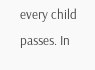every child passes. In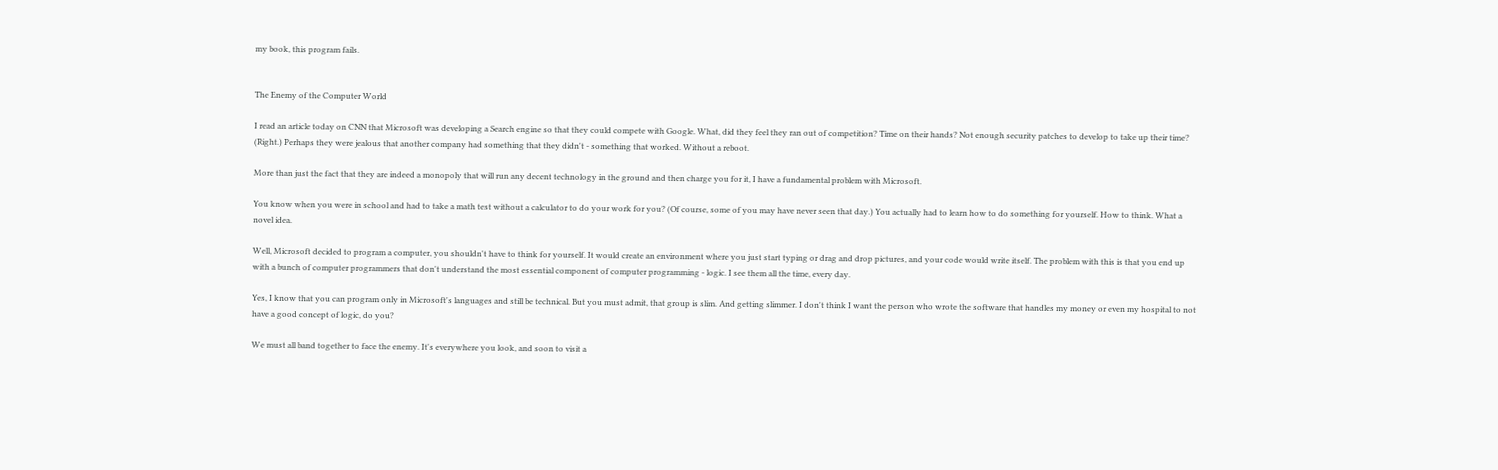my book, this program fails.


The Enemy of the Computer World

I read an article today on CNN that Microsoft was developing a Search engine so that they could compete with Google. What, did they feel they ran out of competition? Time on their hands? Not enough security patches to develop to take up their time? (Right.) Perhaps they were jealous that another company had something that they didn't - something that worked. Without a reboot.

More than just the fact that they are indeed a monopoly that will run any decent technology in the ground and then charge you for it, I have a fundamental problem with Microsoft.

You know when you were in school and had to take a math test without a calculator to do your work for you? (Of course, some of you may have never seen that day.) You actually had to learn how to do something for yourself. How to think. What a novel idea.

Well, Microsoft decided to program a computer, you shouldn't have to think for yourself. It would create an environment where you just start typing or drag and drop pictures, and your code would write itself. The problem with this is that you end up with a bunch of computer programmers that don't understand the most essential component of computer programming - logic. I see them all the time, every day.

Yes, I know that you can program only in Microsoft's languages and still be technical. But you must admit, that group is slim. And getting slimmer. I don't think I want the person who wrote the software that handles my money or even my hospital to not have a good concept of logic, do you?

We must all band together to face the enemy. It's everywhere you look, and soon to visit a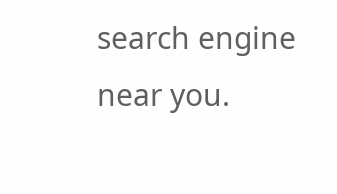search engine near you.